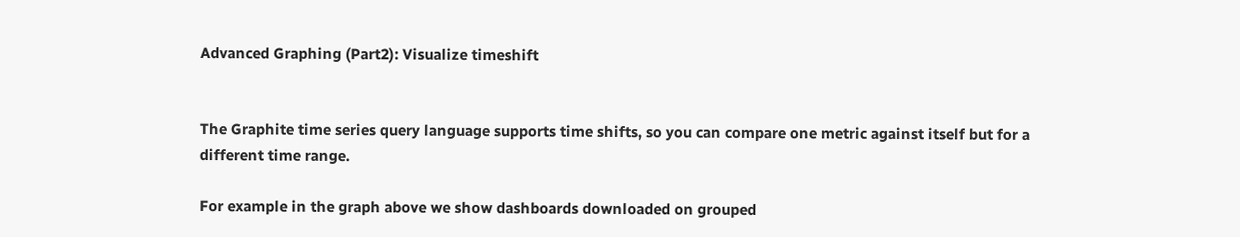Advanced Graphing (Part2): Visualize timeshift


The Graphite time series query language supports time shifts, so you can compare one metric against itself but for a different time range.

For example in the graph above we show dashboards downloaded on grouped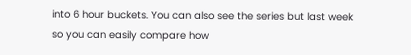into 6 hour buckets. You can also see the series but last week so you can easily compare how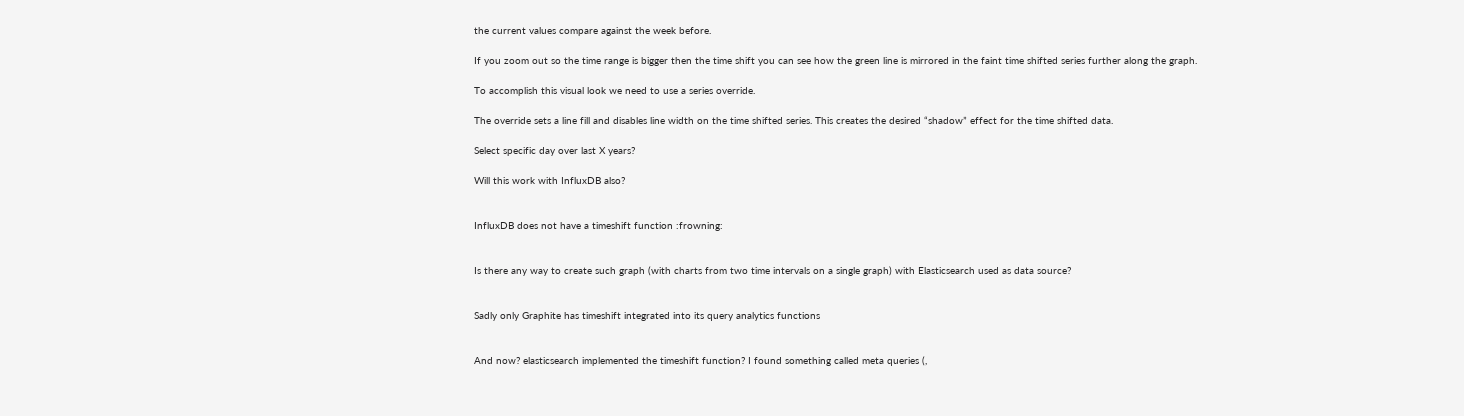the current values compare against the week before.

If you zoom out so the time range is bigger then the time shift you can see how the green line is mirrored in the faint time shifted series further along the graph.

To accomplish this visual look we need to use a series override.

The override sets a line fill and disables line width on the time shifted series. This creates the desired “shadow” effect for the time shifted data.

Select specific day over last X years?

Will this work with InfluxDB also?


InfluxDB does not have a timeshift function :frowning:


Is there any way to create such graph (with charts from two time intervals on a single graph) with Elasticsearch used as data source?


Sadly only Graphite has timeshift integrated into its query analytics functions


And now? elasticsearch implemented the timeshift function? I found something called meta queries (,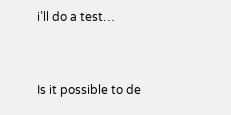i’ll do a test…


Is it possible to de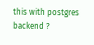this with postgres backend ?